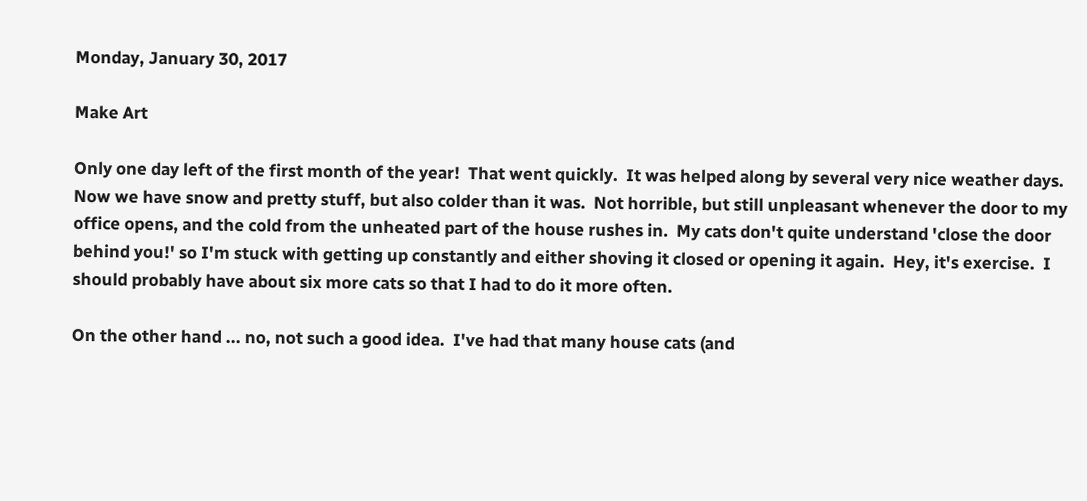Monday, January 30, 2017

Make Art

Only one day left of the first month of the year!  That went quickly.  It was helped along by several very nice weather days.  Now we have snow and pretty stuff, but also colder than it was.  Not horrible, but still unpleasant whenever the door to my office opens, and the cold from the unheated part of the house rushes in.  My cats don't quite understand 'close the door behind you!' so I'm stuck with getting up constantly and either shoving it closed or opening it again.  Hey, it's exercise.  I should probably have about six more cats so that I had to do it more often.

On the other hand ... no, not such a good idea.  I've had that many house cats (and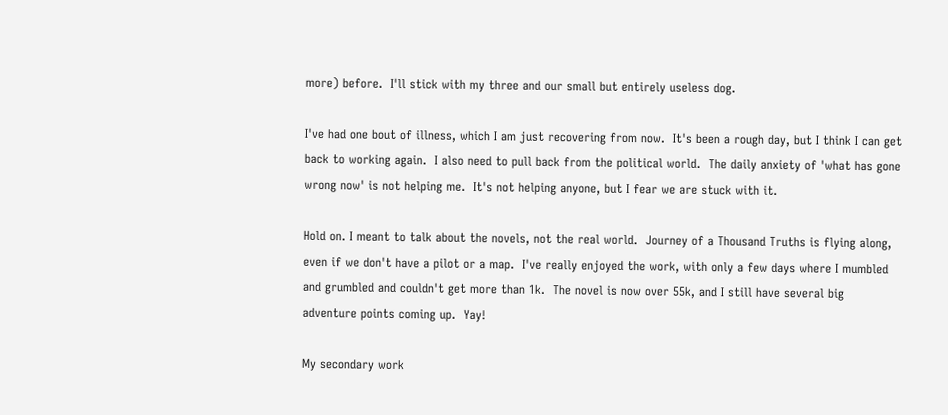more) before.  I'll stick with my three and our small but entirely useless dog.

I've had one bout of illness, which I am just recovering from now.  It's been a rough day, but I think I can get back to working again.  I also need to pull back from the political world.  The daily anxiety of 'what has gone wrong now' is not helping me.  It's not helping anyone, but I fear we are stuck with it.

Hold on. I meant to talk about the novels, not the real world.  Journey of a Thousand Truths is flying along, even if we don't have a pilot or a map.  I've really enjoyed the work, with only a few days where I mumbled and grumbled and couldn't get more than 1k.  The novel is now over 55k, and I still have several big adventure points coming up.  Yay!

My secondary work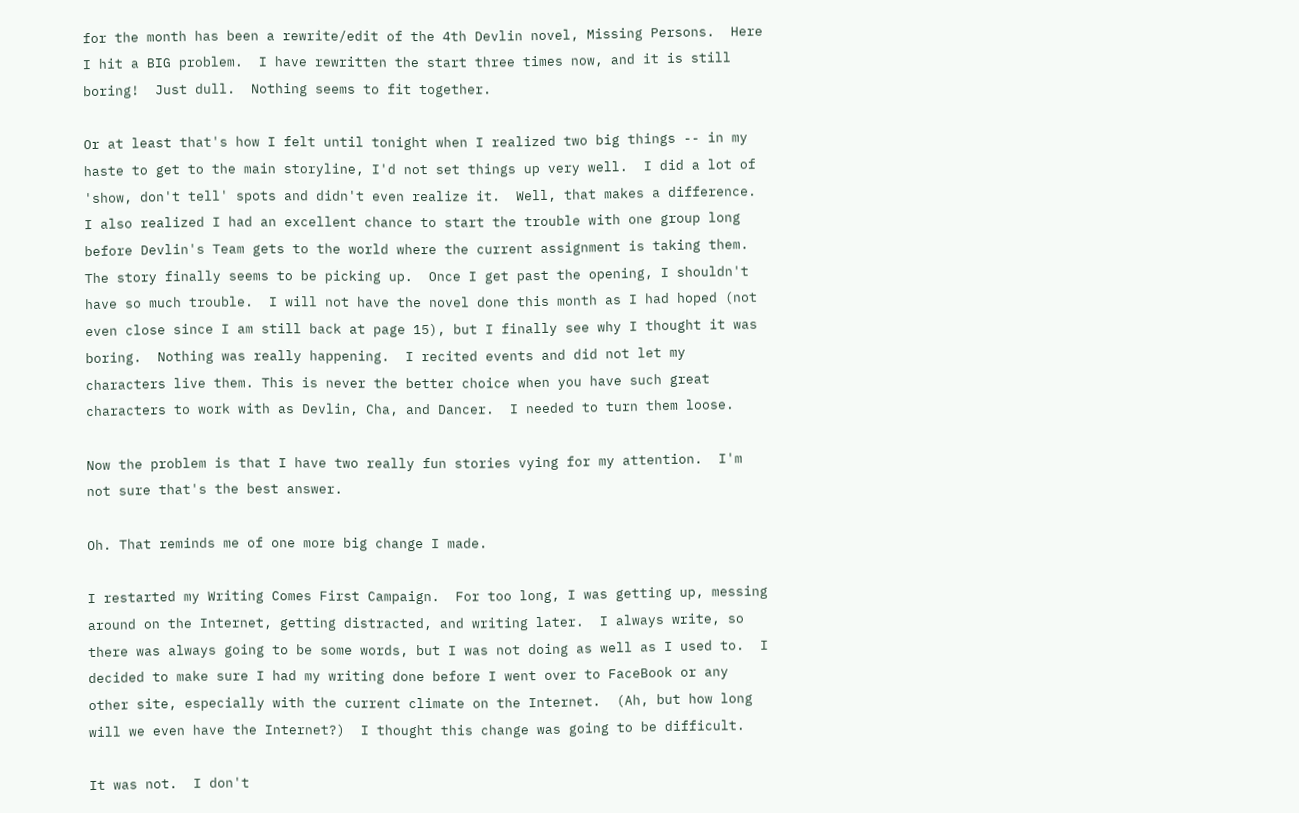for the month has been a rewrite/edit of the 4th Devlin novel, Missing Persons.  Here I hit a BIG problem.  I have rewritten the start three times now, and it is still boring!  Just dull.  Nothing seems to fit together.

Or at least that's how I felt until tonight when I realized two big things -- in my haste to get to the main storyline, I'd not set things up very well.  I did a lot of 'show, don't tell' spots and didn't even realize it.  Well, that makes a difference.  I also realized I had an excellent chance to start the trouble with one group long before Devlin's Team gets to the world where the current assignment is taking them.  The story finally seems to be picking up.  Once I get past the opening, I shouldn't have so much trouble.  I will not have the novel done this month as I had hoped (not even close since I am still back at page 15), but I finally see why I thought it was boring.  Nothing was really happening.  I recited events and did not let my characters live them. This is never the better choice when you have such great characters to work with as Devlin, Cha, and Dancer.  I needed to turn them loose.

Now the problem is that I have two really fun stories vying for my attention.  I'm not sure that's the best answer.

Oh. That reminds me of one more big change I made.

I restarted my Writing Comes First Campaign.  For too long, I was getting up, messing around on the Internet, getting distracted, and writing later.  I always write, so there was always going to be some words, but I was not doing as well as I used to.  I decided to make sure I had my writing done before I went over to FaceBook or any other site, especially with the current climate on the Internet.  (Ah, but how long will we even have the Internet?)  I thought this change was going to be difficult.

It was not.  I don't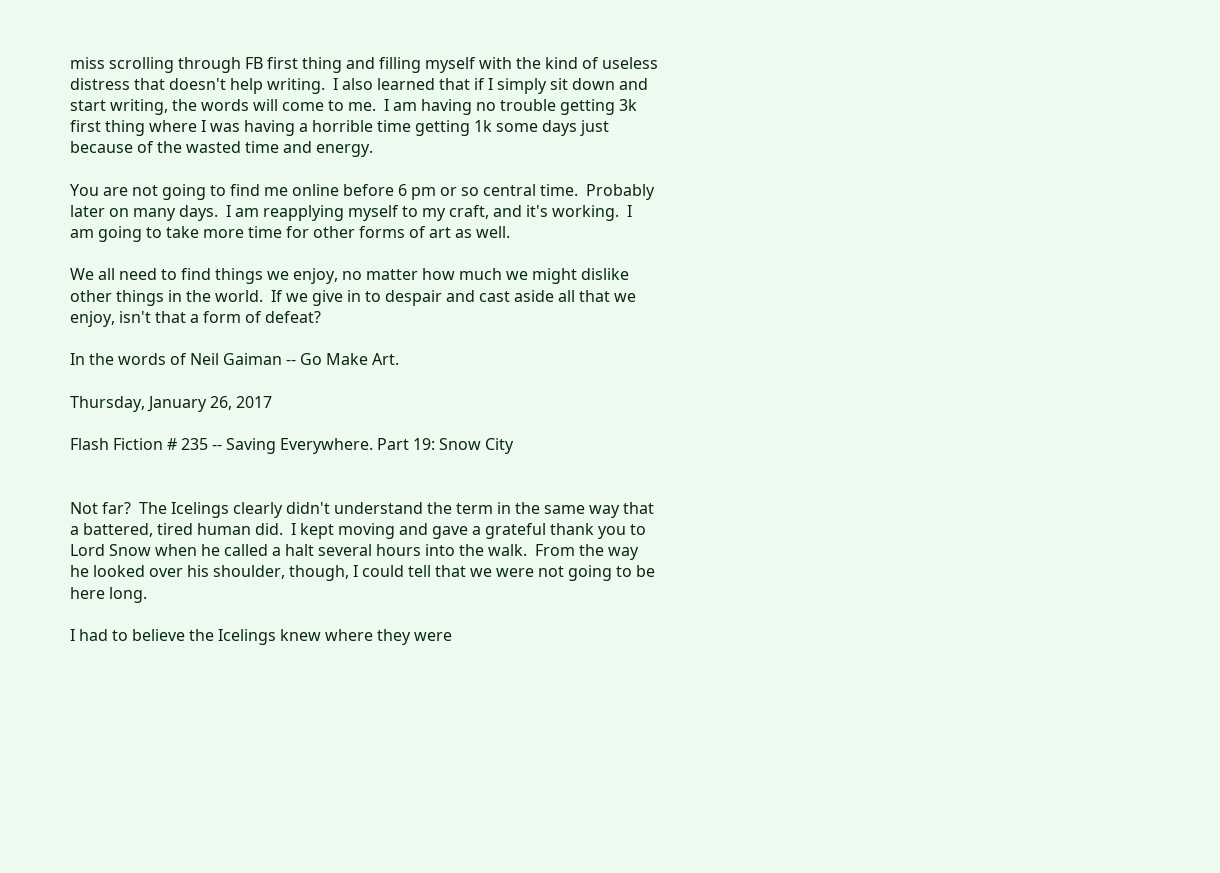miss scrolling through FB first thing and filling myself with the kind of useless distress that doesn't help writing.  I also learned that if I simply sit down and start writing, the words will come to me.  I am having no trouble getting 3k first thing where I was having a horrible time getting 1k some days just because of the wasted time and energy.

You are not going to find me online before 6 pm or so central time.  Probably later on many days.  I am reapplying myself to my craft, and it's working.  I am going to take more time for other forms of art as well.

We all need to find things we enjoy, no matter how much we might dislike other things in the world.  If we give in to despair and cast aside all that we enjoy, isn't that a form of defeat?

In the words of Neil Gaiman -- Go Make Art.

Thursday, January 26, 2017

Flash Fiction # 235 -- Saving Everywhere. Part 19: Snow City


Not far?  The Icelings clearly didn't understand the term in the same way that a battered, tired human did.  I kept moving and gave a grateful thank you to Lord Snow when he called a halt several hours into the walk.  From the way he looked over his shoulder, though, I could tell that we were not going to be here long.

I had to believe the Icelings knew where they were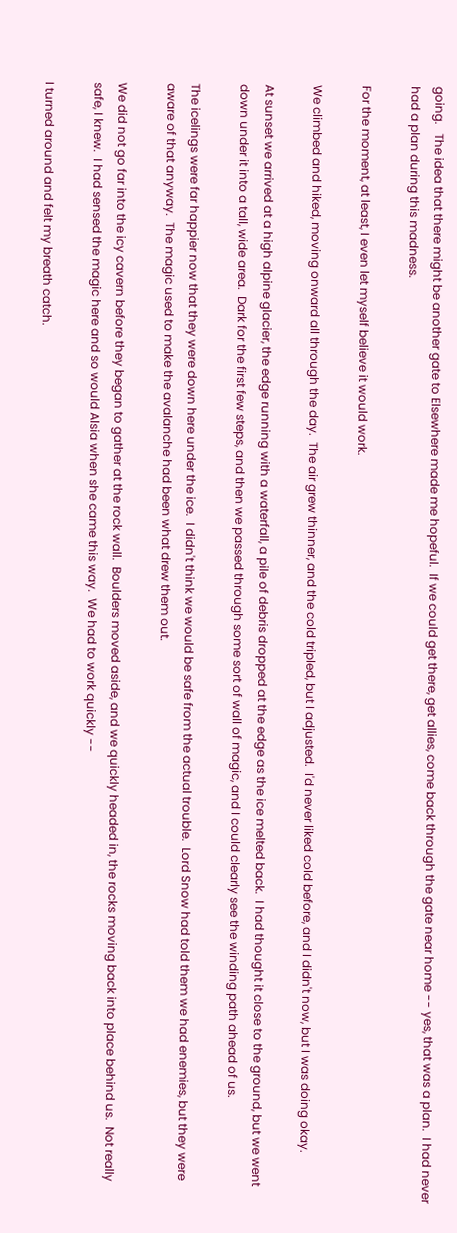going.   The idea that there might be another gate to Elsewhere made me hopeful.  If we could get there, get allies, come back through the gate near home -- yes, that was a plan.  I had never had a plan during this madness.

For the moment, at least, I even let myself believe it would work.

We climbed and hiked, moving onward all through the day.  The air grew thinner, and the cold tripled, but I adjusted.  I'd never liked cold before, and I didn't now, but I was doing okay.

At sunset we arrived at a high alpine glacier, the edge running with a waterfall, a pile of debris dropped at the edge as the ice melted back.  I had thought it close to the ground, but we went down under it into a tall, wide area.  Dark for the first few steps, and then we passed through some sort of wall of magic, and I could clearly see the winding path ahead of us.

The icelings were far happier now that they were down here under the ice.  I didn't think we would be safe from the actual trouble.  Lord Snow had told them we had enemies, but they were aware of that anyway.  The magic used to make the avalanche had been what drew them out.

We did not go far into the icy cavern before they began to gather at the rock wall.  Boulders moved aside, and we quickly headed in, the rocks moving back into place behind us.  Not really safe, I knew.  I had sensed the magic here and so would Alsia when she came this way.  We had to work quickly --

I turned around and felt my breath catch.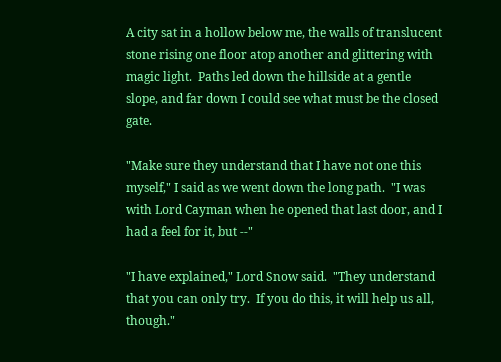A city sat in a hollow below me, the walls of translucent stone rising one floor atop another and glittering with magic light.  Paths led down the hillside at a gentle slope, and far down I could see what must be the closed gate.

"Make sure they understand that I have not one this myself," I said as we went down the long path.  "I was with Lord Cayman when he opened that last door, and I had a feel for it, but --"

"I have explained," Lord Snow said.  "They understand that you can only try.  If you do this, it will help us all, though."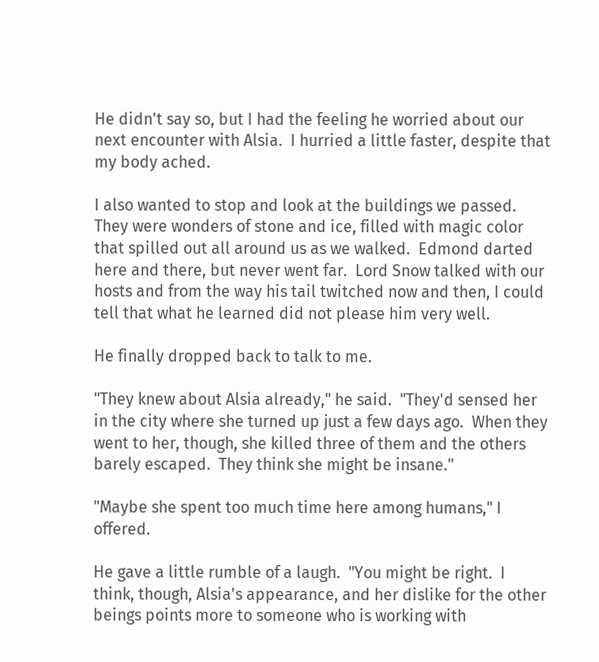He didn't say so, but I had the feeling he worried about our next encounter with Alsia.  I hurried a little faster, despite that my body ached.

I also wanted to stop and look at the buildings we passed. They were wonders of stone and ice, filled with magic color that spilled out all around us as we walked.  Edmond darted here and there, but never went far.  Lord Snow talked with our hosts and from the way his tail twitched now and then, I could tell that what he learned did not please him very well.

He finally dropped back to talk to me.

"They knew about Alsia already," he said.  "They'd sensed her in the city where she turned up just a few days ago.  When they went to her, though, she killed three of them and the others barely escaped.  They think she might be insane."

"Maybe she spent too much time here among humans," I offered.

He gave a little rumble of a laugh.  "You might be right.  I think, though, Alsia's appearance, and her dislike for the other beings points more to someone who is working with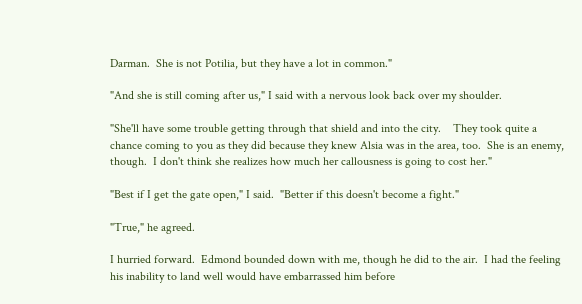Darman.  She is not Potilia, but they have a lot in common."

"And she is still coming after us," I said with a nervous look back over my shoulder.

"She'll have some trouble getting through that shield and into the city.    They took quite a chance coming to you as they did because they knew Alsia was in the area, too.  She is an enemy, though.  I don't think she realizes how much her callousness is going to cost her."

"Best if I get the gate open," I said.  "Better if this doesn't become a fight."

"True," he agreed.

I hurried forward.  Edmond bounded down with me, though he did to the air.  I had the feeling his inability to land well would have embarrassed him before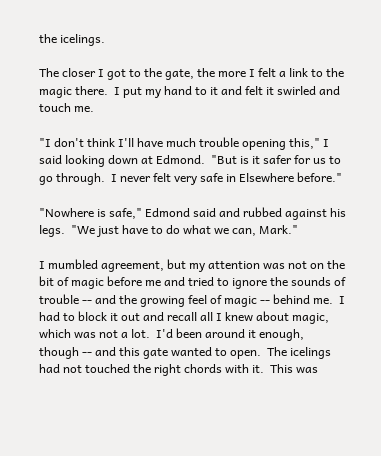the icelings.

The closer I got to the gate, the more I felt a link to the magic there.  I put my hand to it and felt it swirled and touch me.

"I don't think I'll have much trouble opening this," I said looking down at Edmond.  "But is it safer for us to go through.  I never felt very safe in Elsewhere before."

"Nowhere is safe," Edmond said and rubbed against his legs.  "We just have to do what we can, Mark."

I mumbled agreement, but my attention was not on the bit of magic before me and tried to ignore the sounds of trouble -- and the growing feel of magic -- behind me.  I had to block it out and recall all I knew about magic, which was not a lot.  I'd been around it enough, though -- and this gate wanted to open.  The icelings had not touched the right chords with it.  This was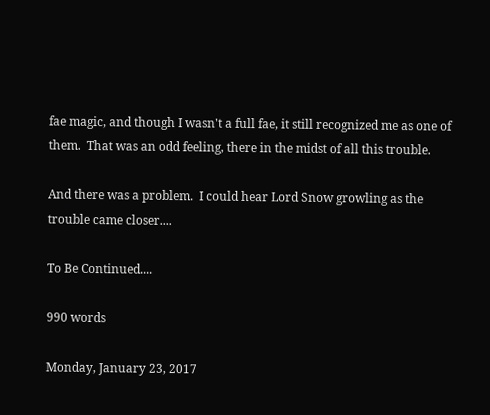fae magic, and though I wasn't a full fae, it still recognized me as one of them.  That was an odd feeling, there in the midst of all this trouble.

And there was a problem.  I could hear Lord Snow growling as the trouble came closer....

To Be Continued....

990 words

Monday, January 23, 2017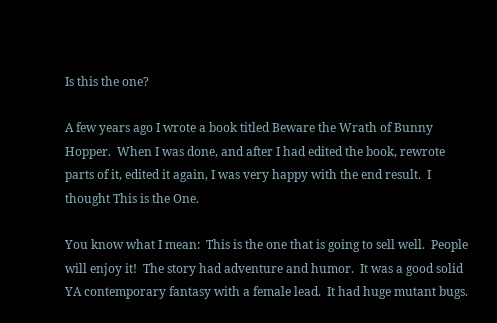Is this the one?

A few years ago I wrote a book titled Beware the Wrath of Bunny Hopper.  When I was done, and after I had edited the book, rewrote parts of it, edited it again, I was very happy with the end result.  I thought This is the One.

You know what I mean:  This is the one that is going to sell well.  People will enjoy it!  The story had adventure and humor.  It was a good solid YA contemporary fantasy with a female lead.  It had huge mutant bugs.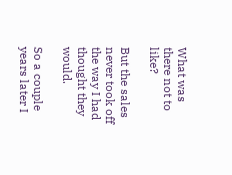What was there not to like?

But the sales never took off the way I had thought they would.

So a couple years later I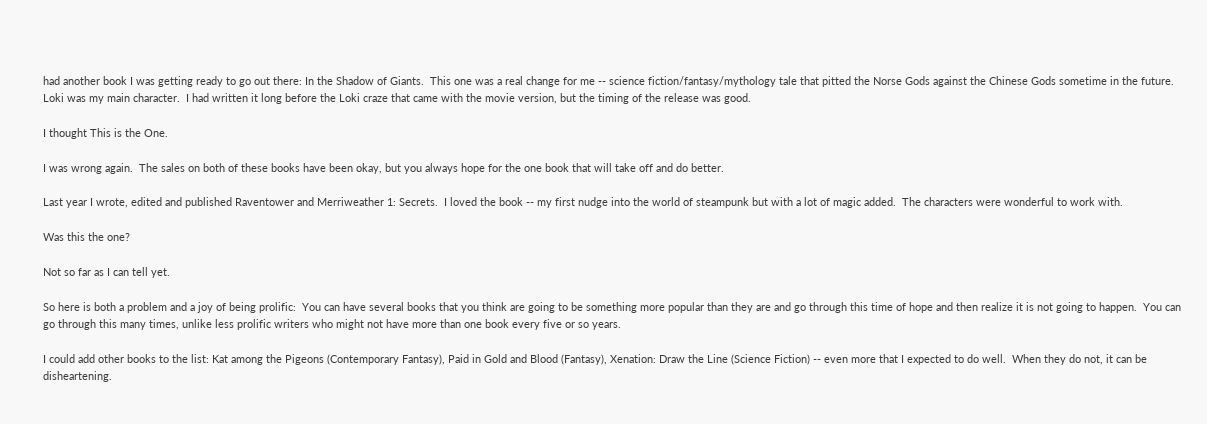had another book I was getting ready to go out there: In the Shadow of Giants.  This one was a real change for me -- science fiction/fantasy/mythology tale that pitted the Norse Gods against the Chinese Gods sometime in the future.  Loki was my main character.  I had written it long before the Loki craze that came with the movie version, but the timing of the release was good.

I thought This is the One.

I was wrong again.  The sales on both of these books have been okay, but you always hope for the one book that will take off and do better.

Last year I wrote, edited and published Raventower and Merriweather 1: Secrets.  I loved the book -- my first nudge into the world of steampunk but with a lot of magic added.  The characters were wonderful to work with.

Was this the one?

Not so far as I can tell yet.

So here is both a problem and a joy of being prolific:  You can have several books that you think are going to be something more popular than they are and go through this time of hope and then realize it is not going to happen.  You can go through this many times, unlike less prolific writers who might not have more than one book every five or so years.

I could add other books to the list: Kat among the Pigeons (Contemporary Fantasy), Paid in Gold and Blood (Fantasy), Xenation: Draw the Line (Science Fiction) -- even more that I expected to do well.  When they do not, it can be disheartening.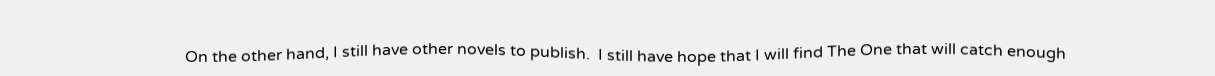On the other hand, I still have other novels to publish.  I still have hope that I will find The One that will catch enough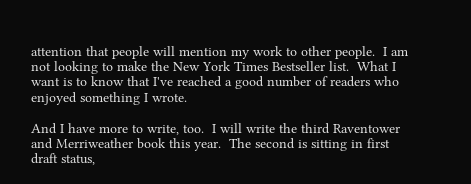attention that people will mention my work to other people.  I am not looking to make the New York Times Bestseller list.  What I want is to know that I've reached a good number of readers who enjoyed something I wrote.

And I have more to write, too.  I will write the third Raventower and Merriweather book this year.  The second is sitting in first draft status,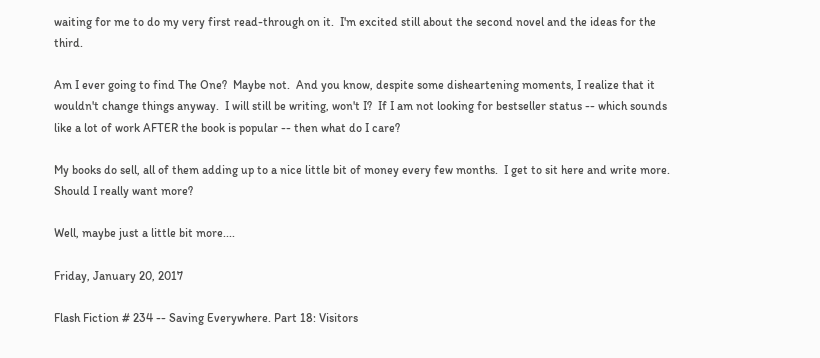waiting for me to do my very first read-through on it.  I'm excited still about the second novel and the ideas for the third.

Am I ever going to find The One?  Maybe not.  And you know, despite some disheartening moments, I realize that it wouldn't change things anyway.  I will still be writing, won't I?  If I am not looking for bestseller status -- which sounds like a lot of work AFTER the book is popular -- then what do I care?

My books do sell, all of them adding up to a nice little bit of money every few months.  I get to sit here and write more.  Should I really want more?

Well, maybe just a little bit more....

Friday, January 20, 2017

Flash Fiction # 234 -- Saving Everywhere. Part 18: Visitors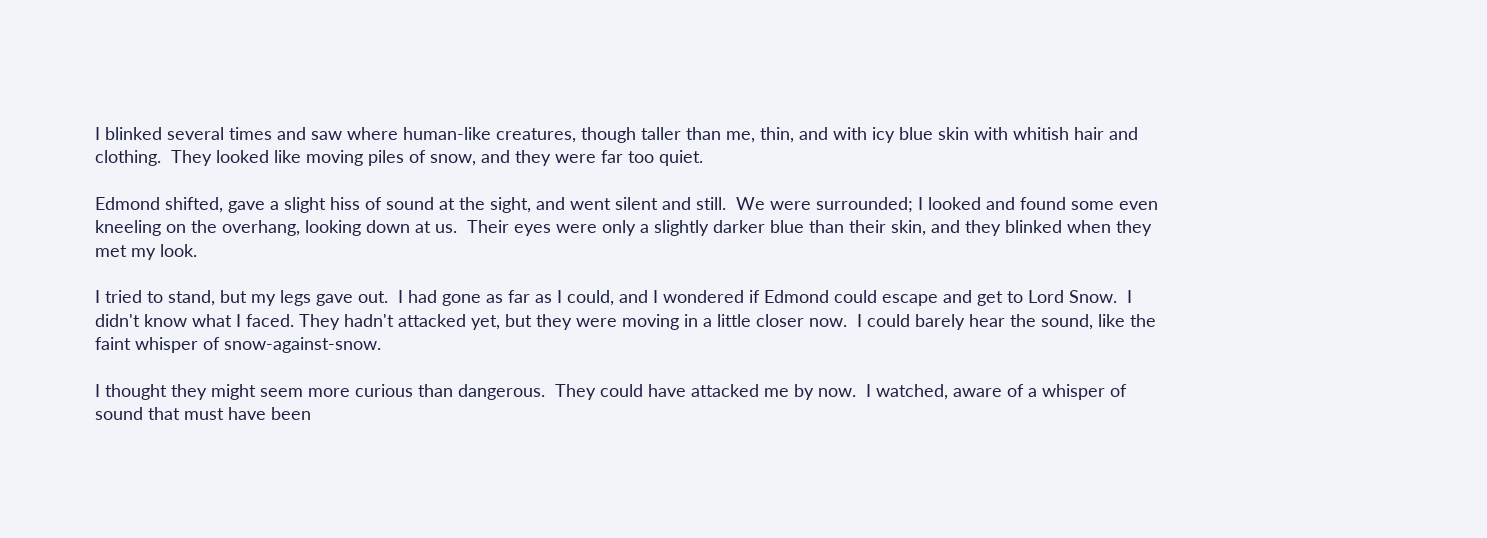I blinked several times and saw where human-like creatures, though taller than me, thin, and with icy blue skin with whitish hair and clothing.  They looked like moving piles of snow, and they were far too quiet.

Edmond shifted, gave a slight hiss of sound at the sight, and went silent and still.  We were surrounded; I looked and found some even kneeling on the overhang, looking down at us.  Their eyes were only a slightly darker blue than their skin, and they blinked when they met my look.

I tried to stand, but my legs gave out.  I had gone as far as I could, and I wondered if Edmond could escape and get to Lord Snow.  I didn't know what I faced. They hadn't attacked yet, but they were moving in a little closer now.  I could barely hear the sound, like the faint whisper of snow-against-snow.

I thought they might seem more curious than dangerous.  They could have attacked me by now.  I watched, aware of a whisper of sound that must have been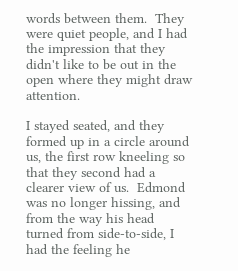words between them.  They were quiet people, and I had the impression that they didn't like to be out in the open where they might draw attention.

I stayed seated, and they formed up in a circle around us, the first row kneeling so that they second had a clearer view of us.  Edmond was no longer hissing, and from the way his head turned from side-to-side, I had the feeling he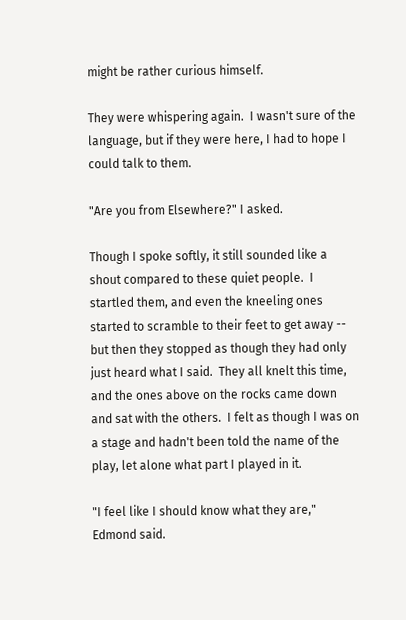might be rather curious himself.

They were whispering again.  I wasn't sure of the language, but if they were here, I had to hope I could talk to them.

"Are you from Elsewhere?" I asked.

Though I spoke softly, it still sounded like a shout compared to these quiet people.  I startled them, and even the kneeling ones started to scramble to their feet to get away -- but then they stopped as though they had only just heard what I said.  They all knelt this time, and the ones above on the rocks came down and sat with the others.  I felt as though I was on a stage and hadn't been told the name of the play, let alone what part I played in it.

"I feel like I should know what they are," Edmond said.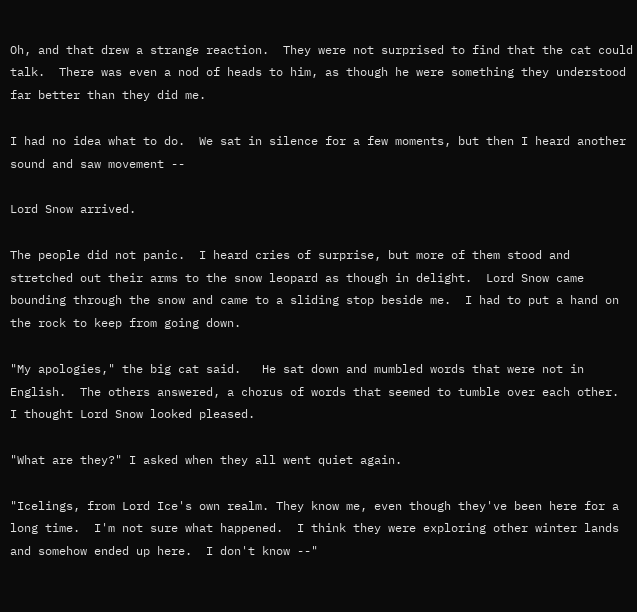Oh, and that drew a strange reaction.  They were not surprised to find that the cat could talk.  There was even a nod of heads to him, as though he were something they understood far better than they did me.

I had no idea what to do.  We sat in silence for a few moments, but then I heard another sound and saw movement --

Lord Snow arrived.

The people did not panic.  I heard cries of surprise, but more of them stood and stretched out their arms to the snow leopard as though in delight.  Lord Snow came bounding through the snow and came to a sliding stop beside me.  I had to put a hand on the rock to keep from going down.

"My apologies," the big cat said.   He sat down and mumbled words that were not in English.  The others answered, a chorus of words that seemed to tumble over each other.  I thought Lord Snow looked pleased.

"What are they?" I asked when they all went quiet again.

"Icelings, from Lord Ice's own realm. They know me, even though they've been here for a long time.  I'm not sure what happened.  I think they were exploring other winter lands and somehow ended up here.  I don't know --"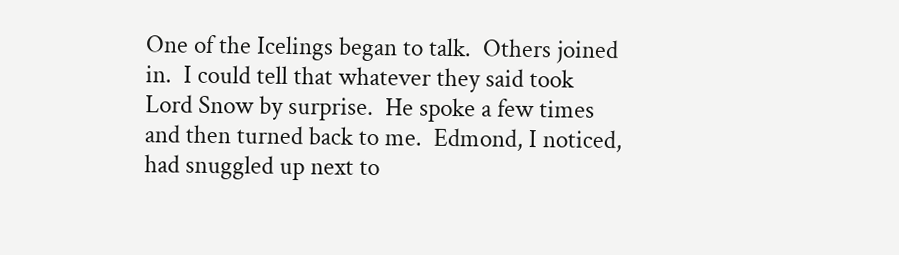One of the Icelings began to talk.  Others joined in.  I could tell that whatever they said took Lord Snow by surprise.  He spoke a few times and then turned back to me.  Edmond, I noticed, had snuggled up next to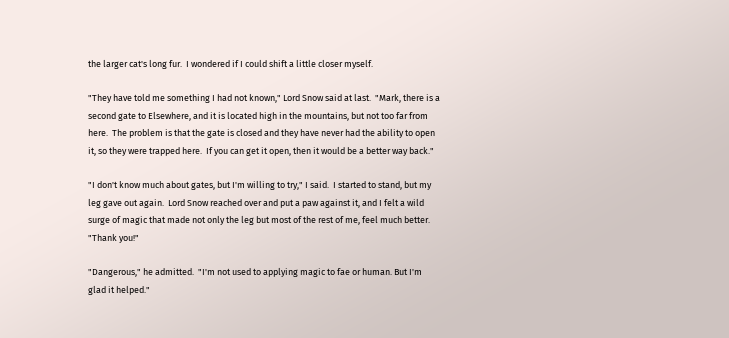the larger cat's long fur.  I wondered if I could shift a little closer myself.

"They have told me something I had not known," Lord Snow said at last.  "Mark, there is a second gate to Elsewhere, and it is located high in the mountains, but not too far from here.  The problem is that the gate is closed and they have never had the ability to open it, so they were trapped here.  If you can get it open, then it would be a better way back."

"I don't know much about gates, but I'm willing to try," I said.  I started to stand, but my leg gave out again.  Lord Snow reached over and put a paw against it, and I felt a wild surge of magic that made not only the leg but most of the rest of me, feel much better.  "Thank you!"

"Dangerous," he admitted.  "I'm not used to applying magic to fae or human. But I'm glad it helped."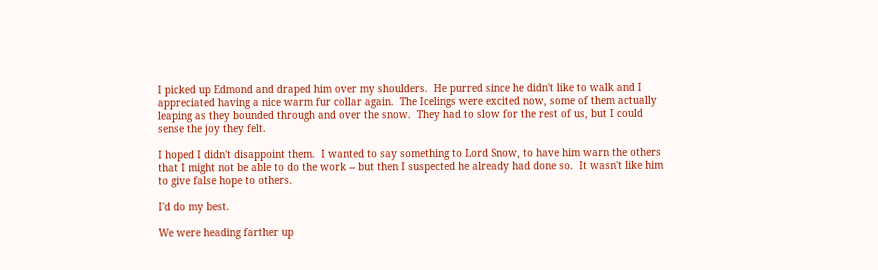I picked up Edmond and draped him over my shoulders.  He purred since he didn't like to walk and I appreciated having a nice warm fur collar again.  The Icelings were excited now, some of them actually leaping as they bounded through and over the snow.  They had to slow for the rest of us, but I could sense the joy they felt.

I hoped I didn't disappoint them.  I wanted to say something to Lord Snow, to have him warn the others that I might not be able to do the work -- but then I suspected he already had done so.  It wasn't like him to give false hope to others.

I'd do my best.

We were heading farther up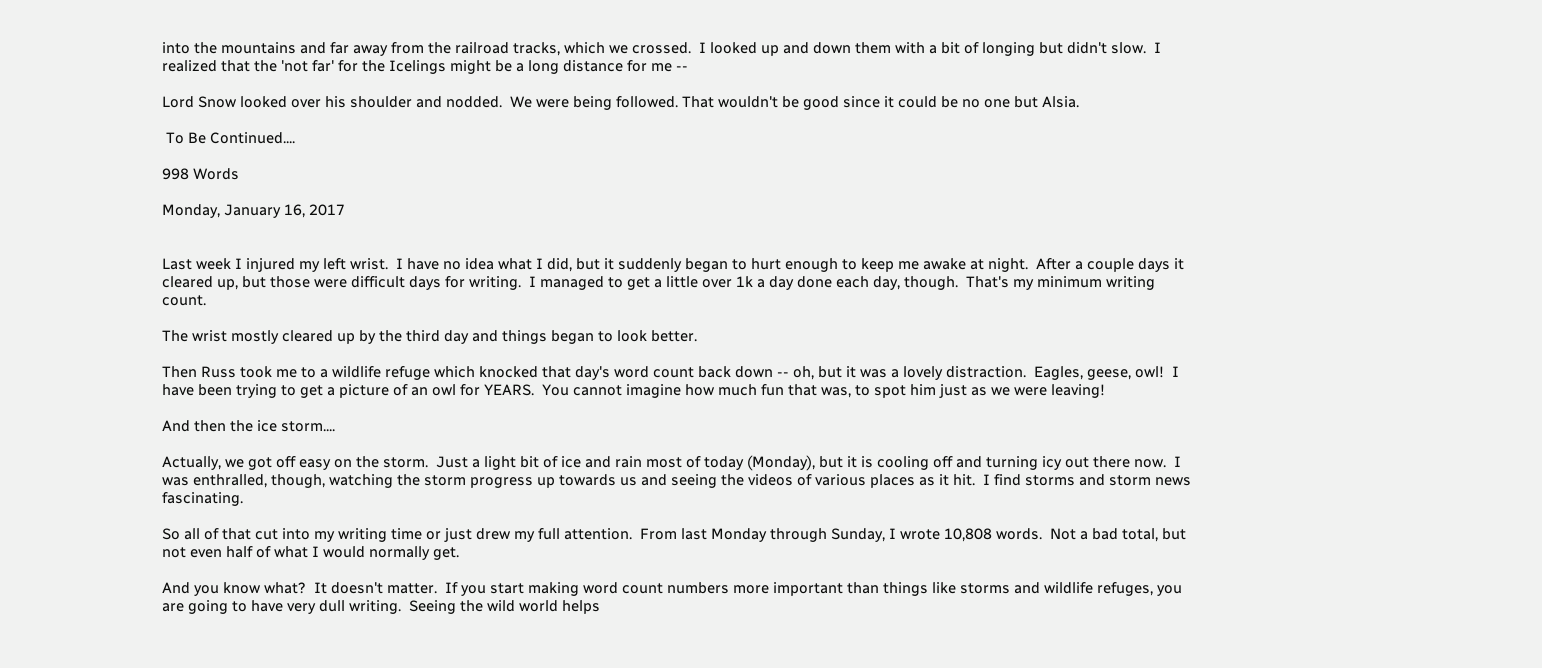into the mountains and far away from the railroad tracks, which we crossed.  I looked up and down them with a bit of longing but didn't slow.  I realized that the 'not far' for the Icelings might be a long distance for me --

Lord Snow looked over his shoulder and nodded.  We were being followed. That wouldn't be good since it could be no one but Alsia.

 To Be Continued....

998 Words

Monday, January 16, 2017


Last week I injured my left wrist.  I have no idea what I did, but it suddenly began to hurt enough to keep me awake at night.  After a couple days it cleared up, but those were difficult days for writing.  I managed to get a little over 1k a day done each day, though.  That's my minimum writing count.

The wrist mostly cleared up by the third day and things began to look better.

Then Russ took me to a wildlife refuge which knocked that day's word count back down -- oh, but it was a lovely distraction.  Eagles, geese, owl!  I have been trying to get a picture of an owl for YEARS.  You cannot imagine how much fun that was, to spot him just as we were leaving!

And then the ice storm....

Actually, we got off easy on the storm.  Just a light bit of ice and rain most of today (Monday), but it is cooling off and turning icy out there now.  I was enthralled, though, watching the storm progress up towards us and seeing the videos of various places as it hit.  I find storms and storm news fascinating.

So all of that cut into my writing time or just drew my full attention.  From last Monday through Sunday, I wrote 10,808 words.  Not a bad total, but not even half of what I would normally get.

And you know what?  It doesn't matter.  If you start making word count numbers more important than things like storms and wildlife refuges, you are going to have very dull writing.  Seeing the wild world helps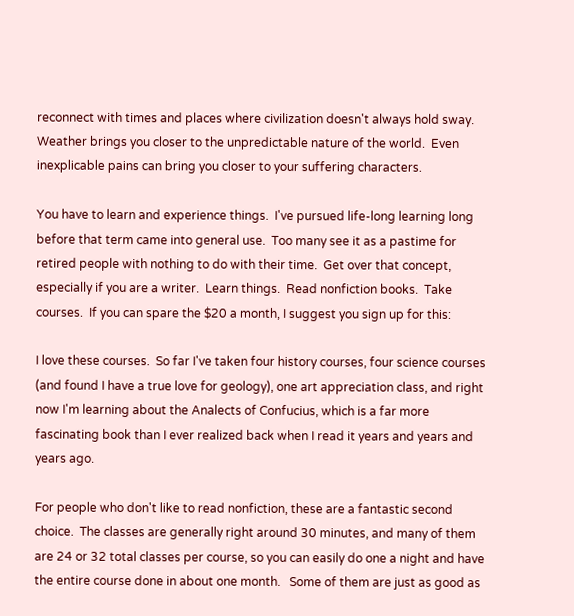reconnect with times and places where civilization doesn't always hold sway.  Weather brings you closer to the unpredictable nature of the world.  Even inexplicable pains can bring you closer to your suffering characters.

You have to learn and experience things.  I've pursued life-long learning long before that term came into general use.  Too many see it as a pastime for retired people with nothing to do with their time.  Get over that concept, especially if you are a writer.  Learn things.  Read nonfiction books.  Take courses.  If you can spare the $20 a month, I suggest you sign up for this:

I love these courses.  So far I've taken four history courses, four science courses (and found I have a true love for geology), one art appreciation class, and right now I'm learning about the Analects of Confucius, which is a far more fascinating book than I ever realized back when I read it years and years and years ago.

For people who don't like to read nonfiction, these are a fantastic second choice.  The classes are generally right around 30 minutes, and many of them are 24 or 32 total classes per course, so you can easily do one a night and have the entire course done in about one month.   Some of them are just as good as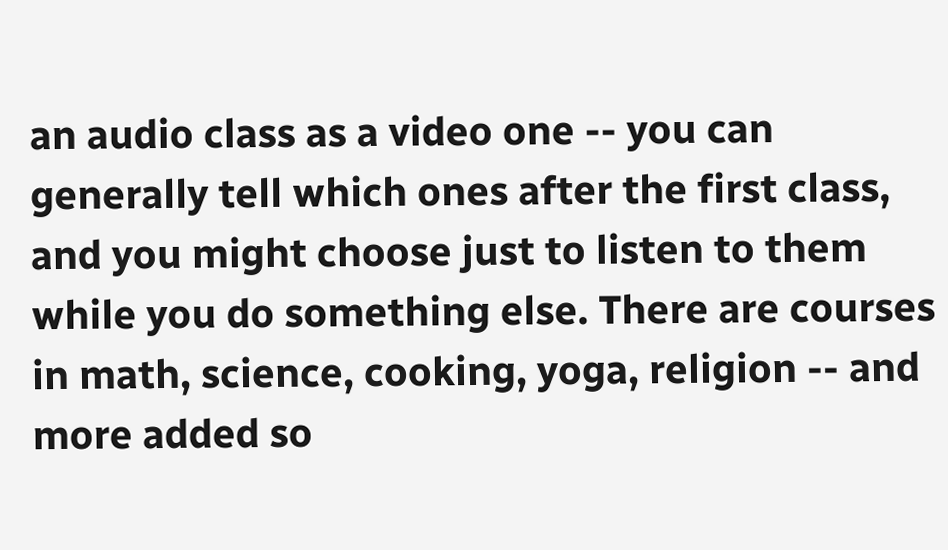an audio class as a video one -- you can generally tell which ones after the first class, and you might choose just to listen to them while you do something else. There are courses in math, science, cooking, yoga, religion -- and more added so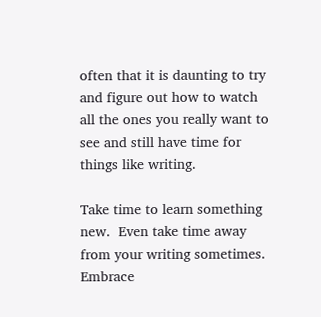often that it is daunting to try and figure out how to watch all the ones you really want to see and still have time for things like writing.

Take time to learn something new.  Even take time away from your writing sometimes.  Embrace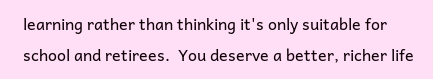learning rather than thinking it's only suitable for school and retirees.  You deserve a better, richer life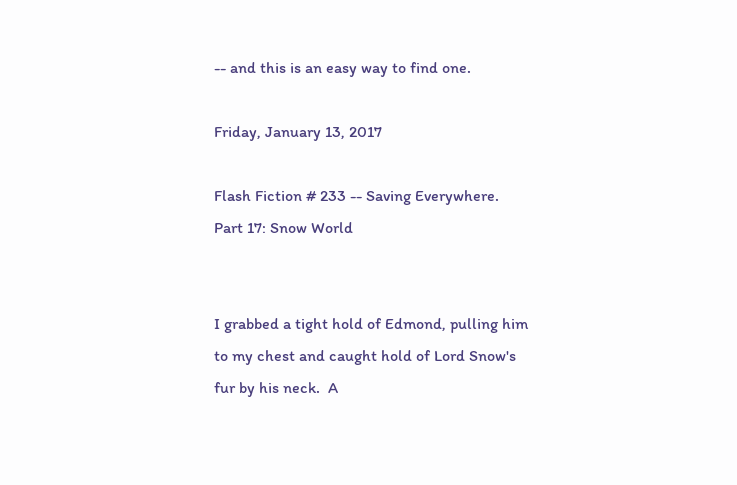-- and this is an easy way to find one.

Friday, January 13, 2017

Flash Fiction # 233 -- Saving Everywhere. Part 17: Snow World


I grabbed a tight hold of Edmond, pulling him to my chest and caught hold of Lord Snow's fur by his neck.  A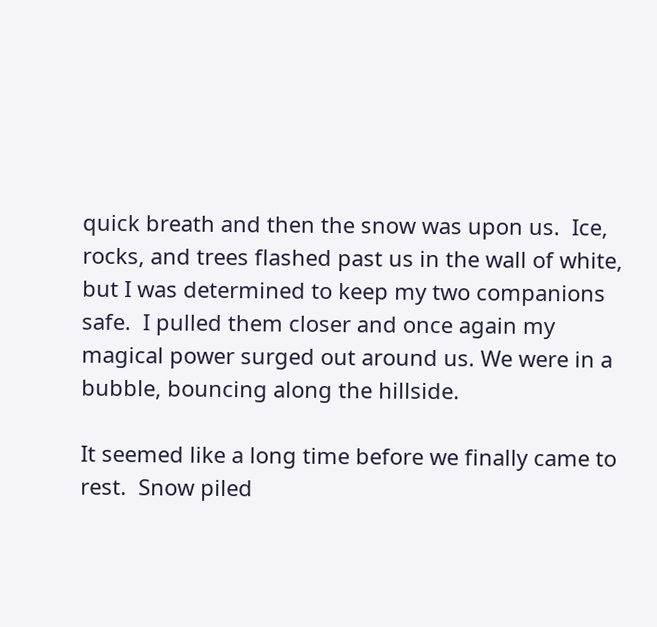quick breath and then the snow was upon us.  Ice, rocks, and trees flashed past us in the wall of white, but I was determined to keep my two companions safe.  I pulled them closer and once again my magical power surged out around us. We were in a bubble, bouncing along the hillside.

It seemed like a long time before we finally came to rest.  Snow piled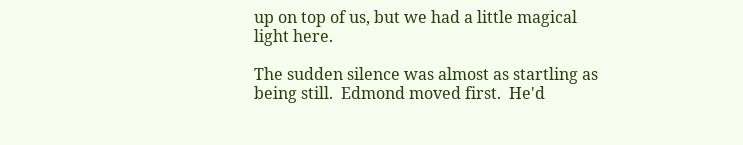up on top of us, but we had a little magical light here.

The sudden silence was almost as startling as being still.  Edmond moved first.  He'd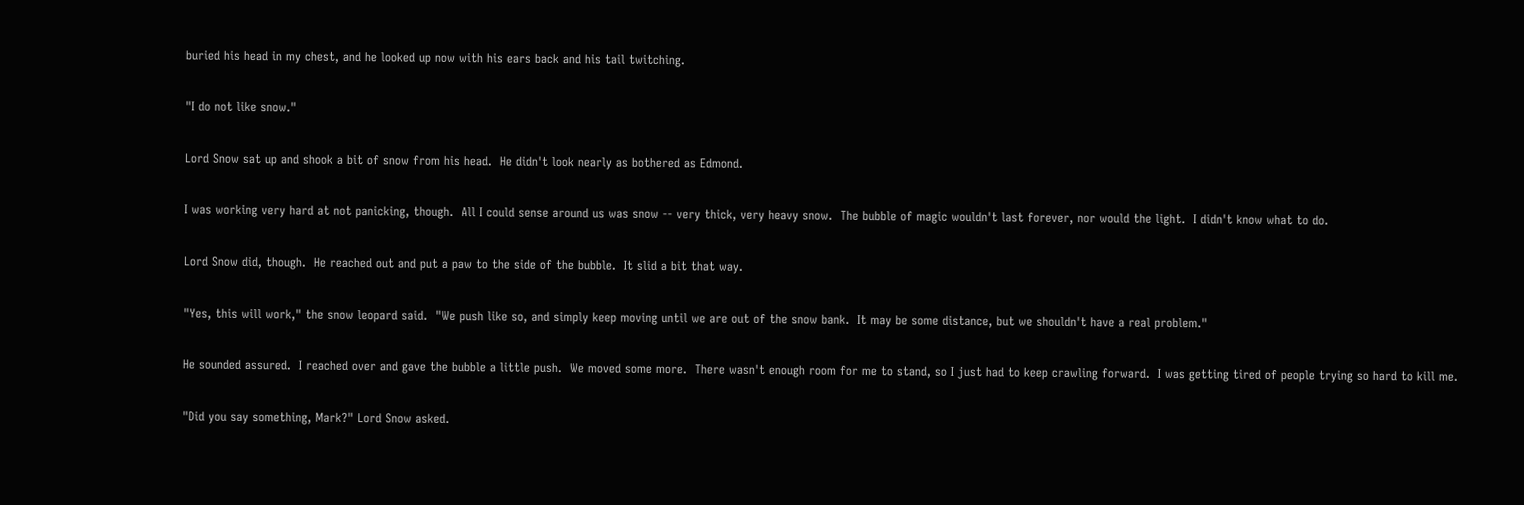buried his head in my chest, and he looked up now with his ears back and his tail twitching.

"I do not like snow."

Lord Snow sat up and shook a bit of snow from his head.  He didn't look nearly as bothered as Edmond.

I was working very hard at not panicking, though.  All I could sense around us was snow -- very thick, very heavy snow.  The bubble of magic wouldn't last forever, nor would the light.  I didn't know what to do.

Lord Snow did, though.  He reached out and put a paw to the side of the bubble.  It slid a bit that way.

"Yes, this will work," the snow leopard said.  "We push like so, and simply keep moving until we are out of the snow bank.  It may be some distance, but we shouldn't have a real problem."

He sounded assured.  I reached over and gave the bubble a little push.  We moved some more.  There wasn't enough room for me to stand, so I just had to keep crawling forward.  I was getting tired of people trying so hard to kill me.

"Did you say something, Mark?" Lord Snow asked.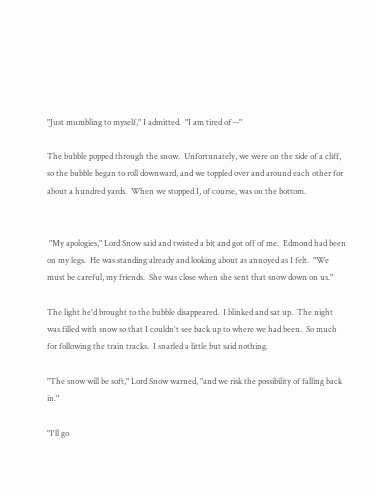"Just mumbling to myself," I admitted.  "I am tired of --"

The bubble popped through the snow.  Unfortunately, we were on the side of a cliff, so the bubble began to roll downward, and we toppled over and around each other for about a hundred yards.  When we stopped I, of course, was on the bottom.


 "My apologies," Lord Snow said and twisted a bit and got off of me.  Edmond had been on my legs.  He was standing already and looking about as annoyed as I felt.  "We must be careful, my friends.  She was close when she sent that snow down on us."

The light he'd brought to the bubble disappeared.  I blinked and sat up.  The night was filled with snow so that I couldn't see back up to where we had been.  So much for following the train tracks.  I snarled a little but said nothing.

"The snow will be soft," Lord Snow warned, "and we risk the possibility of falling back in."

"I'll go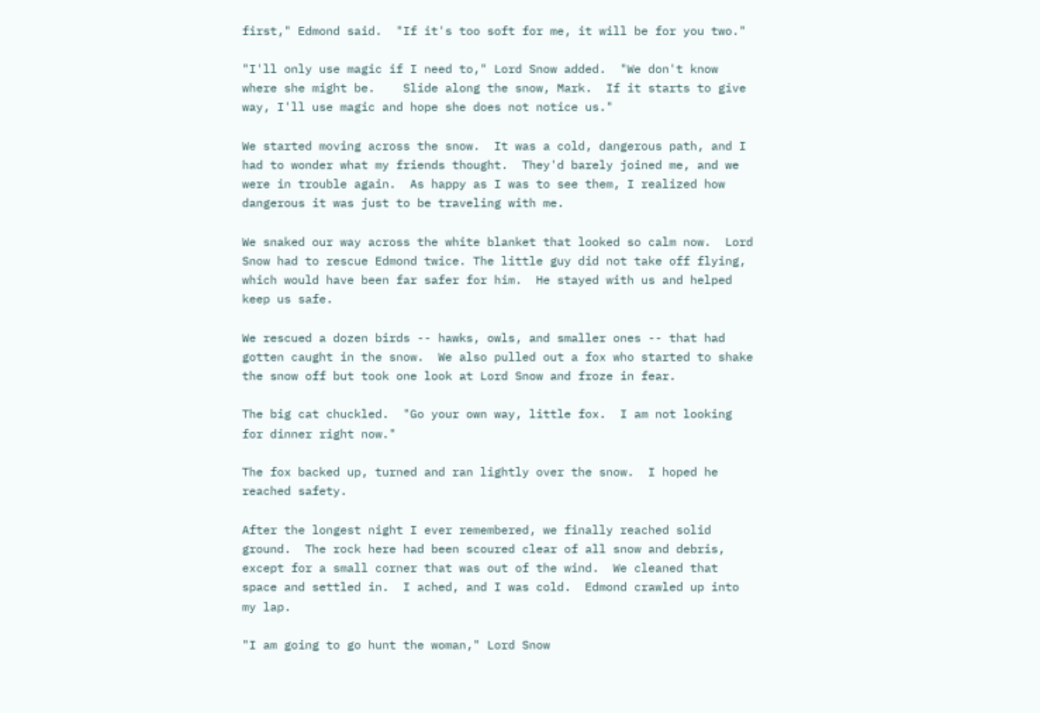first," Edmond said.  "If it's too soft for me, it will be for you two."

"I'll only use magic if I need to," Lord Snow added.  "We don't know where she might be.    Slide along the snow, Mark.  If it starts to give way, I'll use magic and hope she does not notice us."

We started moving across the snow.  It was a cold, dangerous path, and I had to wonder what my friends thought.  They'd barely joined me, and we were in trouble again.  As happy as I was to see them, I realized how dangerous it was just to be traveling with me.

We snaked our way across the white blanket that looked so calm now.  Lord Snow had to rescue Edmond twice. The little guy did not take off flying, which would have been far safer for him.  He stayed with us and helped keep us safe.

We rescued a dozen birds -- hawks, owls, and smaller ones -- that had gotten caught in the snow.  We also pulled out a fox who started to shake the snow off but took one look at Lord Snow and froze in fear.

The big cat chuckled.  "Go your own way, little fox.  I am not looking for dinner right now."

The fox backed up, turned and ran lightly over the snow.  I hoped he reached safety.

After the longest night I ever remembered, we finally reached solid ground.  The rock here had been scoured clear of all snow and debris, except for a small corner that was out of the wind.  We cleaned that space and settled in.  I ached, and I was cold.  Edmond crawled up into my lap.

"I am going to go hunt the woman," Lord Snow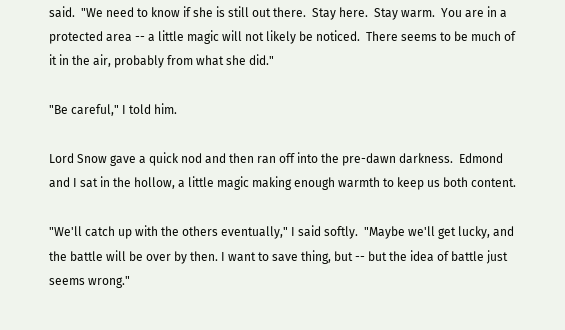said.  "We need to know if she is still out there.  Stay here.  Stay warm.  You are in a protected area -- a little magic will not likely be noticed.  There seems to be much of it in the air, probably from what she did."

"Be careful," I told him.

Lord Snow gave a quick nod and then ran off into the pre-dawn darkness.  Edmond and I sat in the hollow, a little magic making enough warmth to keep us both content.

"We'll catch up with the others eventually," I said softly.  "Maybe we'll get lucky, and the battle will be over by then. I want to save thing, but -- but the idea of battle just seems wrong."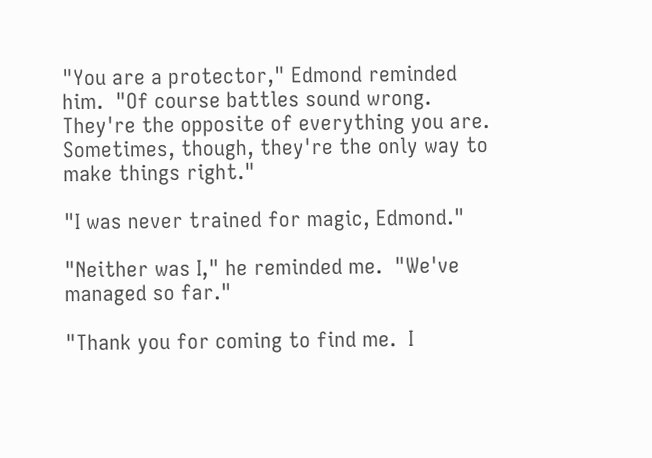"You are a protector," Edmond reminded him.  "Of course battles sound wrong. They're the opposite of everything you are.  Sometimes, though, they're the only way to make things right."

"I was never trained for magic, Edmond."

"Neither was I," he reminded me.  "We've managed so far."

"Thank you for coming to find me.  I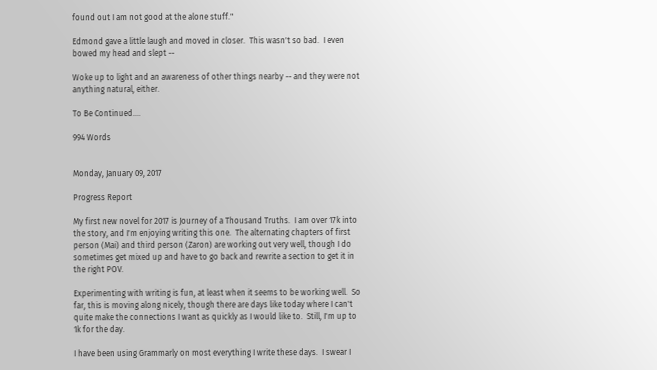found out I am not good at the alone stuff."

Edmond gave a little laugh and moved in closer.  This wasn't so bad.  I even bowed my head and slept --

Woke up to light and an awareness of other things nearby -- and they were not anything natural, either.

To Be Continued....

994 Words


Monday, January 09, 2017

Progress Report

My first new novel for 2017 is Journey of a Thousand Truths.  I am over 17k into the story, and I'm enjoying writing this one.  The alternating chapters of first person (Mai) and third person (Zaron) are working out very well, though I do sometimes get mixed up and have to go back and rewrite a section to get it in the right POV.

Experimenting with writing is fun, at least when it seems to be working well.  So far, this is moving along nicely, though there are days like today where I can't quite make the connections I want as quickly as I would like to.  Still, I'm up to 1k for the day.

I have been using Grammarly on most everything I write these days.  I swear I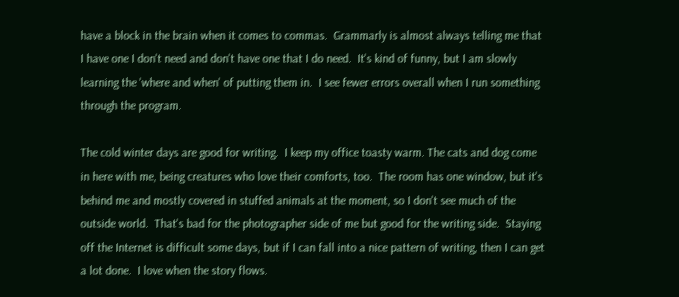have a block in the brain when it comes to commas.  Grammarly is almost always telling me that I have one I don't need and don't have one that I do need.  It's kind of funny, but I am slowly learning the 'where and when' of putting them in.  I see fewer errors overall when I run something through the program.

The cold winter days are good for writing.  I keep my office toasty warm. The cats and dog come in here with me, being creatures who love their comforts, too.  The room has one window, but it's behind me and mostly covered in stuffed animals at the moment, so I don't see much of the outside world.  That's bad for the photographer side of me but good for the writing side.  Staying off the Internet is difficult some days, but if I can fall into a nice pattern of writing, then I can get a lot done.  I love when the story flows.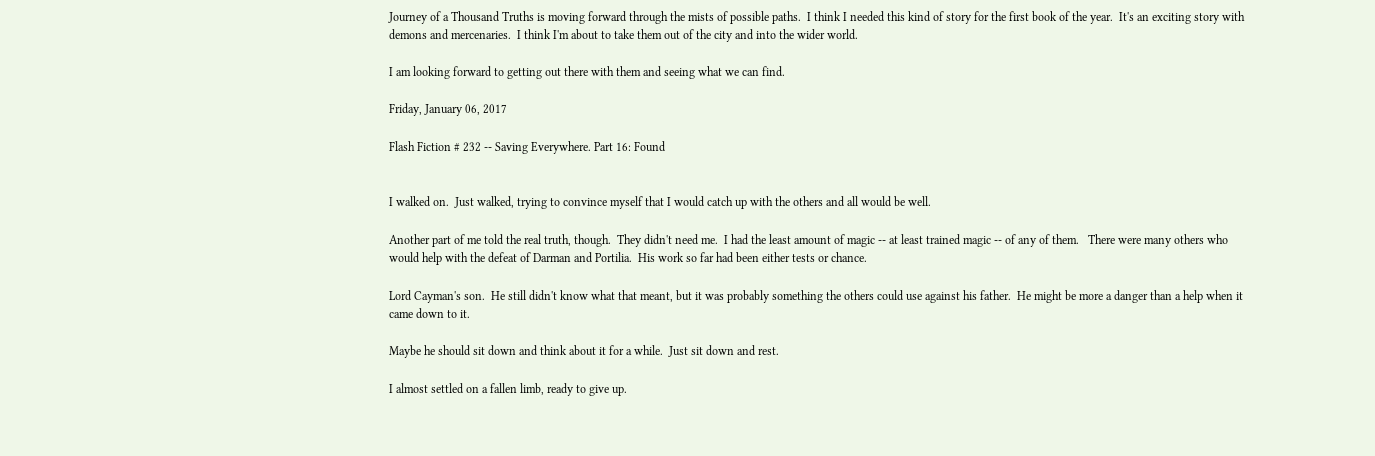Journey of a Thousand Truths is moving forward through the mists of possible paths.  I think I needed this kind of story for the first book of the year.  It's an exciting story with demons and mercenaries.  I think I'm about to take them out of the city and into the wider world.

I am looking forward to getting out there with them and seeing what we can find.

Friday, January 06, 2017

Flash Fiction # 232 -- Saving Everywhere. Part 16: Found


I walked on.  Just walked, trying to convince myself that I would catch up with the others and all would be well.

Another part of me told the real truth, though.  They didn't need me.  I had the least amount of magic -- at least trained magic -- of any of them.   There were many others who would help with the defeat of Darman and Portilia.  His work so far had been either tests or chance.

Lord Cayman's son.  He still didn't know what that meant, but it was probably something the others could use against his father.  He might be more a danger than a help when it came down to it.

Maybe he should sit down and think about it for a while.  Just sit down and rest.

I almost settled on a fallen limb, ready to give up.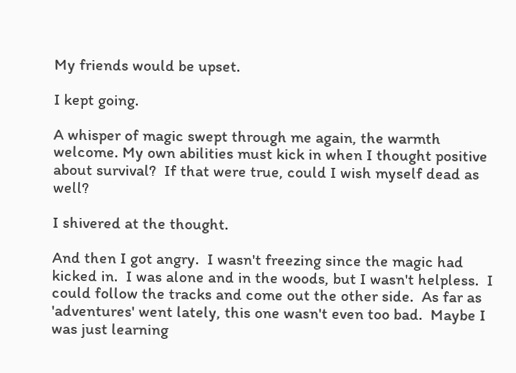My friends would be upset.

I kept going.

A whisper of magic swept through me again, the warmth welcome. My own abilities must kick in when I thought positive about survival?  If that were true, could I wish myself dead as well?

I shivered at the thought.

And then I got angry.  I wasn't freezing since the magic had kicked in.  I was alone and in the woods, but I wasn't helpless.  I could follow the tracks and come out the other side.  As far as 'adventures' went lately, this one wasn't even too bad.  Maybe I was just learning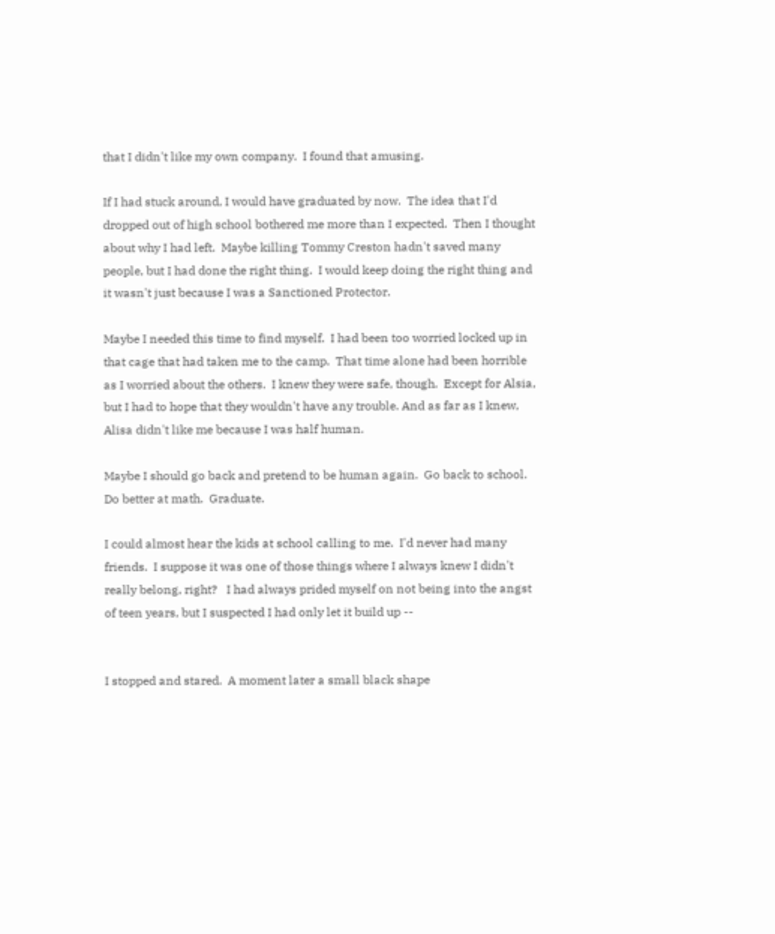that I didn't like my own company.  I found that amusing.

If I had stuck around, I would have graduated by now.  The idea that I'd dropped out of high school bothered me more than I expected.  Then I thought about why I had left.  Maybe killing Tommy Creston hadn't saved many people, but I had done the right thing.  I would keep doing the right thing and it wasn't just because I was a Sanctioned Protector.

Maybe I needed this time to find myself.  I had been too worried locked up in that cage that had taken me to the camp.  That time alone had been horrible as I worried about the others.  I knew they were safe, though.  Except for Alsia, but I had to hope that they wouldn't have any trouble. And as far as I knew, Alisa didn't like me because I was half human.

Maybe I should go back and pretend to be human again.  Go back to school.  Do better at math.  Graduate.

I could almost hear the kids at school calling to me.  I'd never had many friends.  I suppose it was one of those things where I always knew I didn't really belong, right?   I had always prided myself on not being into the angst of teen years, but I suspected I had only let it build up --


I stopped and stared.  A moment later a small black shape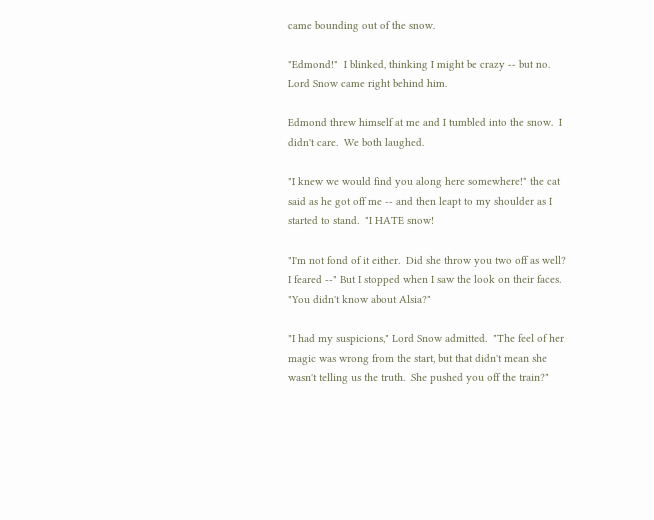came bounding out of the snow.

"Edmond!"  I blinked, thinking I might be crazy -- but no.  Lord Snow came right behind him.

Edmond threw himself at me and I tumbled into the snow.  I didn't care.  We both laughed.

"I knew we would find you along here somewhere!" the cat said as he got off me -- and then leapt to my shoulder as I started to stand.  "I HATE snow!

"I'm not fond of it either.  Did she throw you two off as well?  I feared --" But I stopped when I saw the look on their faces.  "You didn't know about Alsia?"

"I had my suspicions," Lord Snow admitted.  "The feel of her magic was wrong from the start, but that didn't mean she wasn't telling us the truth.  She pushed you off the train?"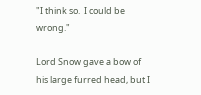"I think so.  I could be wrong."

Lord Snow gave a bow of his large furred head, but I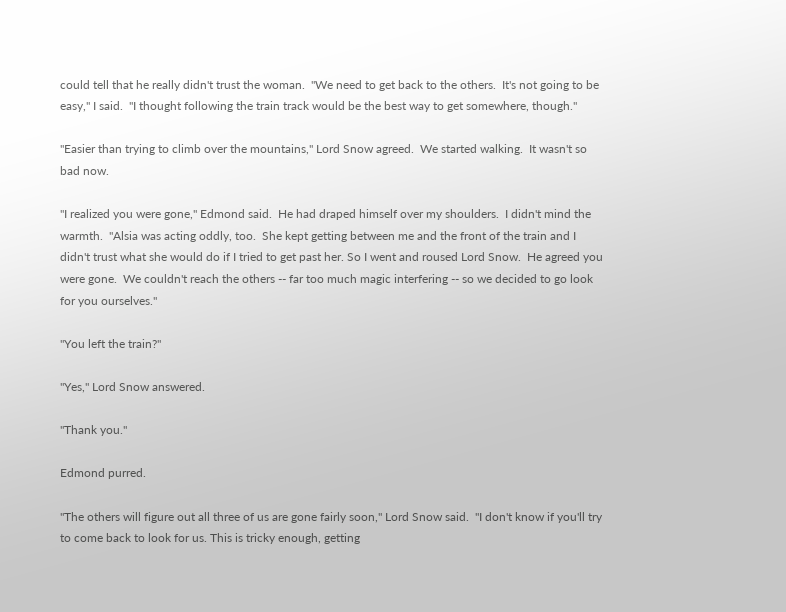could tell that he really didn't trust the woman.  "We need to get back to the others.  It's not going to be easy," I said.  "I thought following the train track would be the best way to get somewhere, though."

"Easier than trying to climb over the mountains," Lord Snow agreed.  We started walking.  It wasn't so bad now.

"I realized you were gone," Edmond said.  He had draped himself over my shoulders.  I didn't mind the warmth.  "Alsia was acting oddly, too.  She kept getting between me and the front of the train and I didn't trust what she would do if I tried to get past her. So I went and roused Lord Snow.  He agreed you were gone.  We couldn't reach the others -- far too much magic interfering -- so we decided to go look for you ourselves."

"You left the train?"

"Yes," Lord Snow answered.

"Thank you."

Edmond purred.

"The others will figure out all three of us are gone fairly soon," Lord Snow said.  "I don't know if you'll try to come back to look for us. This is tricky enough, getting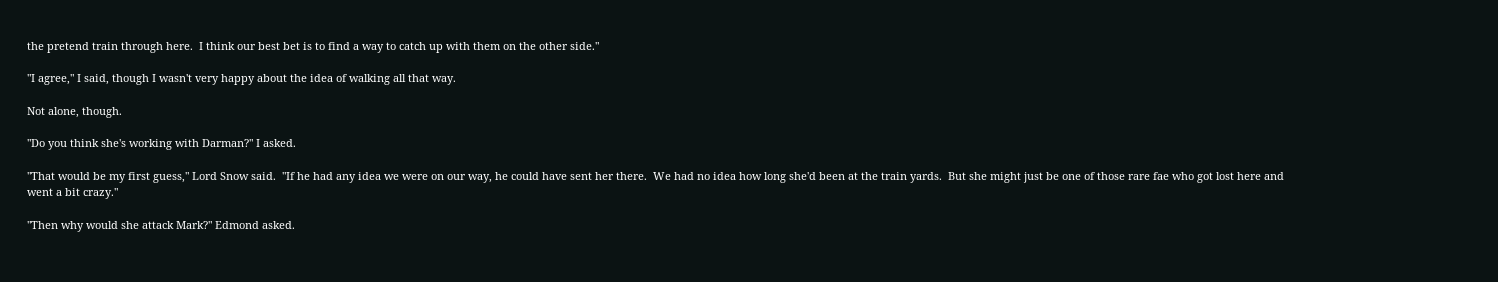the pretend train through here.  I think our best bet is to find a way to catch up with them on the other side."

"I agree," I said, though I wasn't very happy about the idea of walking all that way.

Not alone, though.

"Do you think she's working with Darman?" I asked.

"That would be my first guess," Lord Snow said.  "If he had any idea we were on our way, he could have sent her there.  We had no idea how long she'd been at the train yards.  But she might just be one of those rare fae who got lost here and went a bit crazy."

"Then why would she attack Mark?" Edmond asked.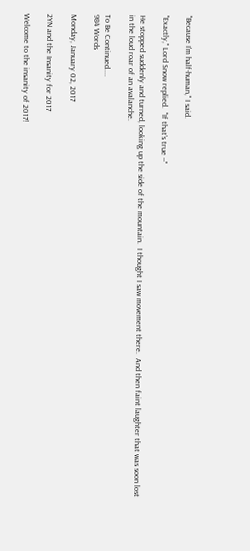"Because I'm half-human," I said.

"Exactly," Lord Snow replied.  "If that's true --"

He stopped suddenly and turned, looking up the side of the mountain.  I thought I saw movement there.  And then faint laughter that was soon lost in the loud roar of an avalanche.

To Be Continued....
984 Words

Monday, January 02, 2017

2YN and the Insanity for 2017

Welcome to the insanity of 2017!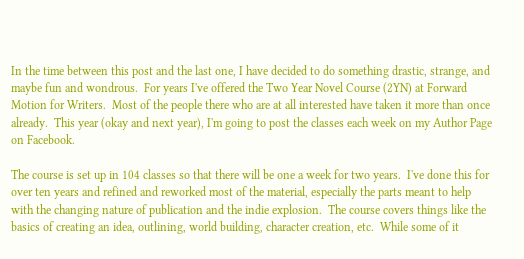In the time between this post and the last one, I have decided to do something drastic, strange, and maybe fun and wondrous.  For years I've offered the Two Year Novel Course (2YN) at Forward Motion for Writers.  Most of the people there who are at all interested have taken it more than once already.  This year (okay and next year), I'm going to post the classes each week on my Author Page on Facebook.

The course is set up in 104 classes so that there will be one a week for two years.  I've done this for over ten years and refined and reworked most of the material, especially the parts meant to help with the changing nature of publication and the indie explosion.  The course covers things like the basics of creating an idea, outlining, world building, character creation, etc.  While some of it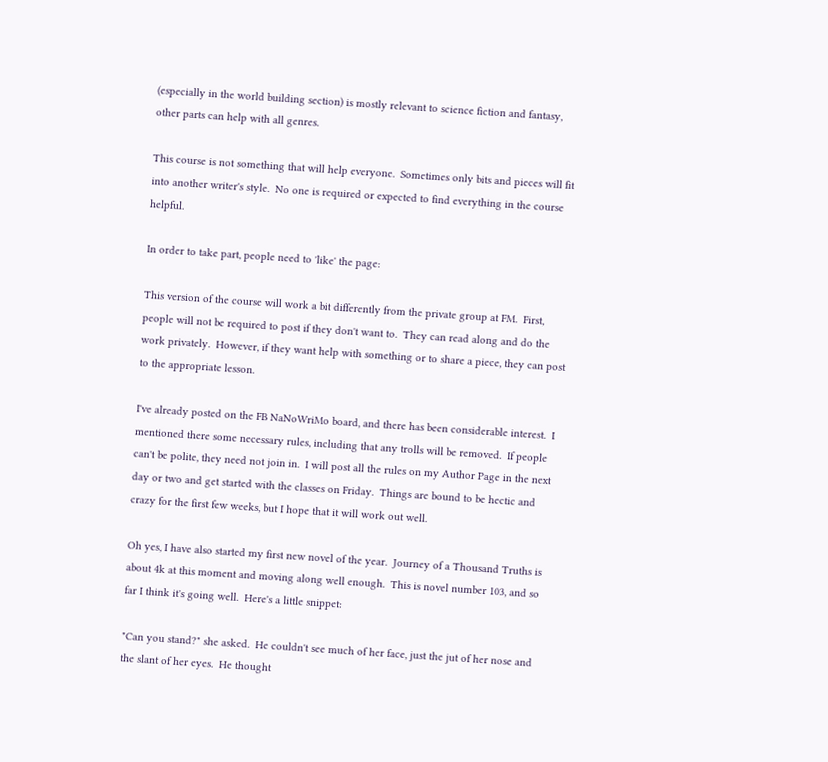(especially in the world building section) is mostly relevant to science fiction and fantasy, other parts can help with all genres.

This course is not something that will help everyone.  Sometimes only bits and pieces will fit into another writer's style.  No one is required or expected to find everything in the course helpful.

In order to take part, people need to 'like' the page:

This version of the course will work a bit differently from the private group at FM.  First, people will not be required to post if they don't want to.  They can read along and do the work privately.  However, if they want help with something or to share a piece, they can post to the appropriate lesson.

I've already posted on the FB NaNoWriMo board, and there has been considerable interest.  I  mentioned there some necessary rules, including that any trolls will be removed.  If people can't be polite, they need not join in.  I will post all the rules on my Author Page in the next day or two and get started with the classes on Friday.  Things are bound to be hectic and crazy for the first few weeks, but I hope that it will work out well.

Oh yes, I have also started my first new novel of the year.  Journey of a Thousand Truths is about 4k at this moment and moving along well enough.  This is novel number 103, and so far I think it's going well.  Here's a little snippet:

"Can you stand?" she asked.  He couldn't see much of her face, just the jut of her nose and the slant of her eyes.  He thought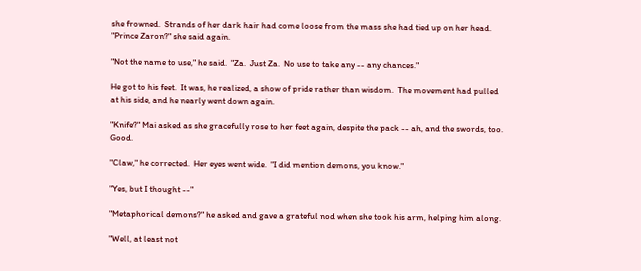she frowned.  Strands of her dark hair had come loose from the mass she had tied up on her head.  "Prince Zaron?" she said again.

"Not the name to use," he said.  "Za.  Just Za.  No use to take any -- any chances."

He got to his feet.  It was, he realized, a show of pride rather than wisdom.  The movement had pulled at his side, and he nearly went down again.

"Knife?" Mai asked as she gracefully rose to her feet again, despite the pack -- ah, and the swords, too. Good.

"Claw," he corrected.  Her eyes went wide.  "I did mention demons, you know."

"Yes, but I thought --"

"Metaphorical demons?" he asked and gave a grateful nod when she took his arm, helping him along.

"Well, at least not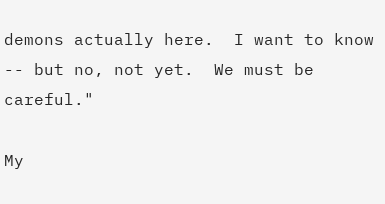demons actually here.  I want to know -- but no, not yet.  We must be careful."

My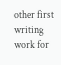other first writing work for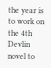the year is to work on the 4th Devlin novel to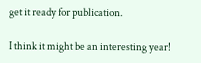get it ready for publication.

I think it might be an interesting year!